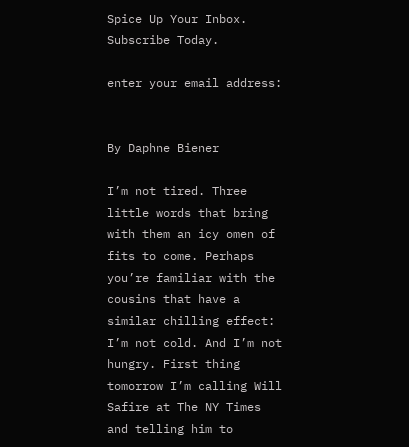Spice Up Your Inbox. Subscribe Today.

enter your email address:


By Daphne Biener

I’m not tired. Three little words that bring with them an icy omen of fits to come. Perhaps you’re familiar with the cousins that have a similar chilling effect: I’m not cold. And I’m not hungry. First thing tomorrow I’m calling Will Safire at The NY Times and telling him to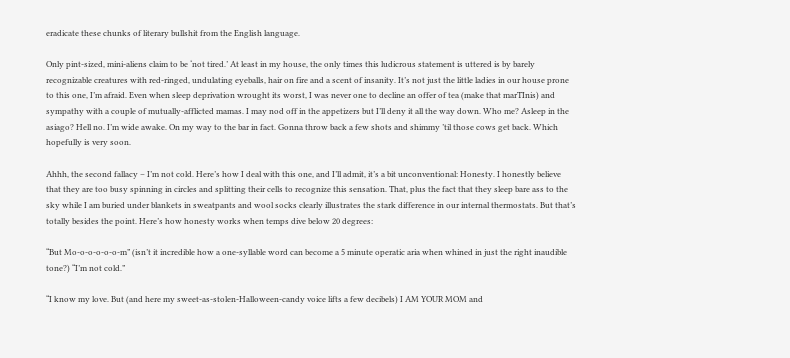eradicate these chunks of literary bullshit from the English language.

Only pint-sized, mini-aliens claim to be ‘not tired.’ At least in my house, the only times this ludicrous statement is uttered is by barely recognizable creatures with red-ringed, undulating eyeballs, hair on fire and a scent of insanity. It’s not just the little ladies in our house prone to this one, I’m afraid. Even when sleep deprivation wrought its worst, I was never one to decline an offer of tea (make that marTInis) and sympathy with a couple of mutually-afflicted mamas. I may nod off in the appetizers but I’ll deny it all the way down. Who me? Asleep in the asiago? Hell no. I’m wide awake. On my way to the bar in fact. Gonna throw back a few shots and shimmy ’til those cows get back. Which hopefully is very soon.

Ahhh, the second fallacy – I’m not cold. Here’s how I deal with this one, and I’ll admit, it’s a bit unconventional: Honesty. I honestly believe that they are too busy spinning in circles and splitting their cells to recognize this sensation. That, plus the fact that they sleep bare ass to the sky while I am buried under blankets in sweatpants and wool socks clearly illustrates the stark difference in our internal thermostats. But that’s totally besides the point. Here’s how honesty works when temps dive below 20 degrees:

“But Mo-o-o-o-o-o-m” (isn’t it incredible how a one-syllable word can become a 5 minute operatic aria when whined in just the right inaudible tone?) “I’m not cold.”

“I know my love. But (and here my sweet-as-stolen-Halloween-candy voice lifts a few decibels) I AM YOUR MOM and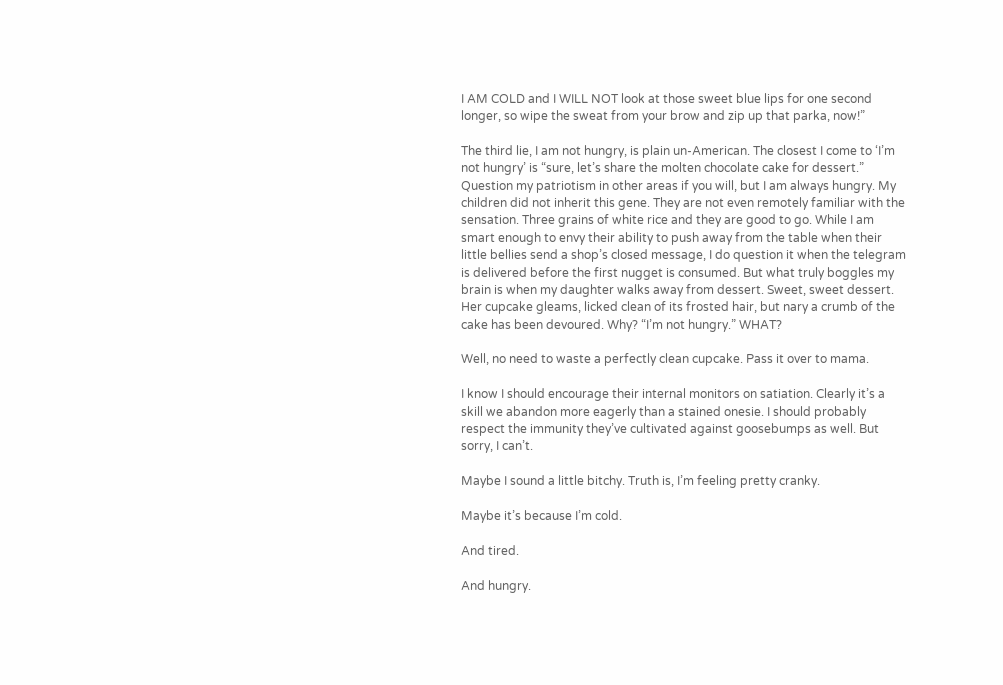I AM COLD and I WILL NOT look at those sweet blue lips for one second longer, so wipe the sweat from your brow and zip up that parka, now!”

The third lie, I am not hungry, is plain un-American. The closest I come to ‘I’m not hungry’ is “sure, let’s share the molten chocolate cake for dessert.” Question my patriotism in other areas if you will, but I am always hungry. My children did not inherit this gene. They are not even remotely familiar with the sensation. Three grains of white rice and they are good to go. While I am smart enough to envy their ability to push away from the table when their little bellies send a shop’s closed message, I do question it when the telegram is delivered before the first nugget is consumed. But what truly boggles my brain is when my daughter walks away from dessert. Sweet, sweet dessert. Her cupcake gleams, licked clean of its frosted hair, but nary a crumb of the cake has been devoured. Why? “I’m not hungry.” WHAT?

Well, no need to waste a perfectly clean cupcake. Pass it over to mama.

I know I should encourage their internal monitors on satiation. Clearly it’s a skill we abandon more eagerly than a stained onesie. I should probably respect the immunity they’ve cultivated against goosebumps as well. But sorry, I can’t.

Maybe I sound a little bitchy. Truth is, I’m feeling pretty cranky.

Maybe it’s because I’m cold.

And tired.

And hungry.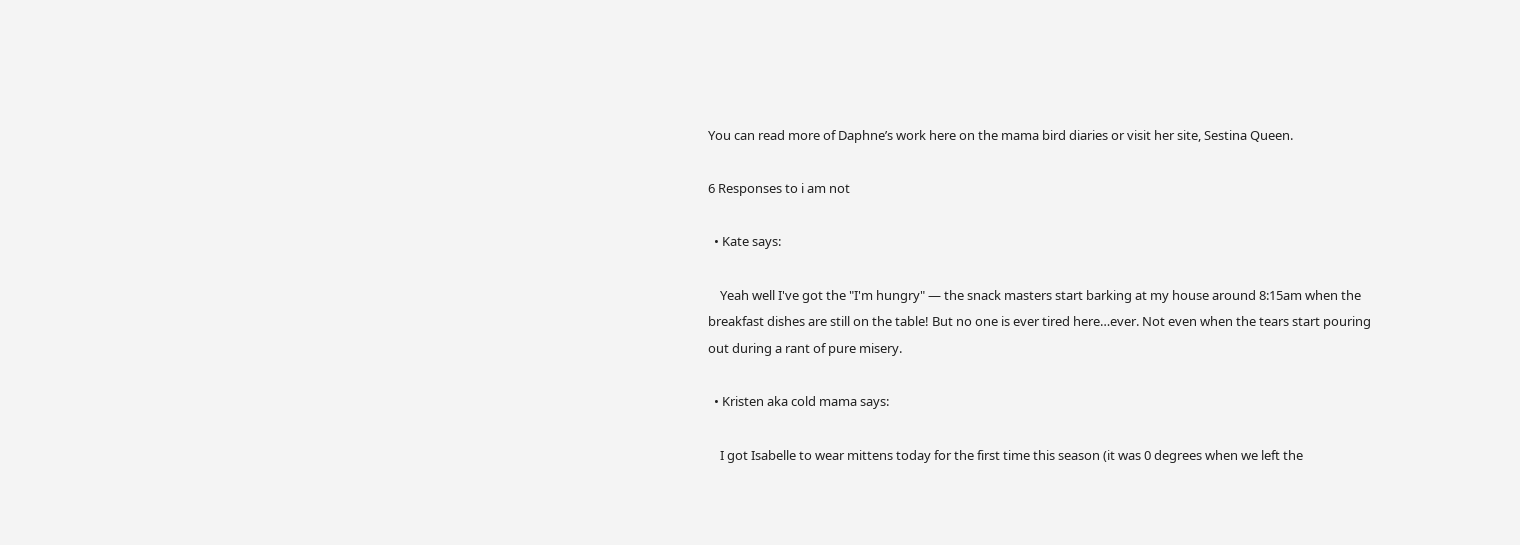You can read more of Daphne’s work here on the mama bird diaries or visit her site, Sestina Queen.

6 Responses to i am not

  • Kate says:

    Yeah well I've got the "I'm hungry" — the snack masters start barking at my house around 8:15am when the breakfast dishes are still on the table! But no one is ever tired here…ever. Not even when the tears start pouring out during a rant of pure misery.

  • Kristen aka cold mama says:

    I got Isabelle to wear mittens today for the first time this season (it was 0 degrees when we left the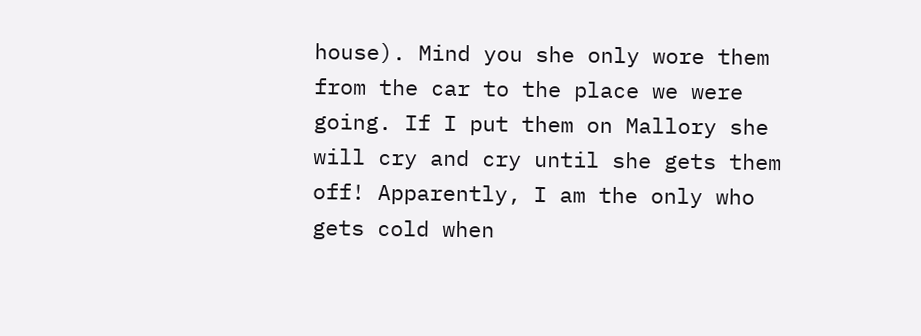house). Mind you she only wore them from the car to the place we were going. If I put them on Mallory she will cry and cry until she gets them off! Apparently, I am the only who gets cold when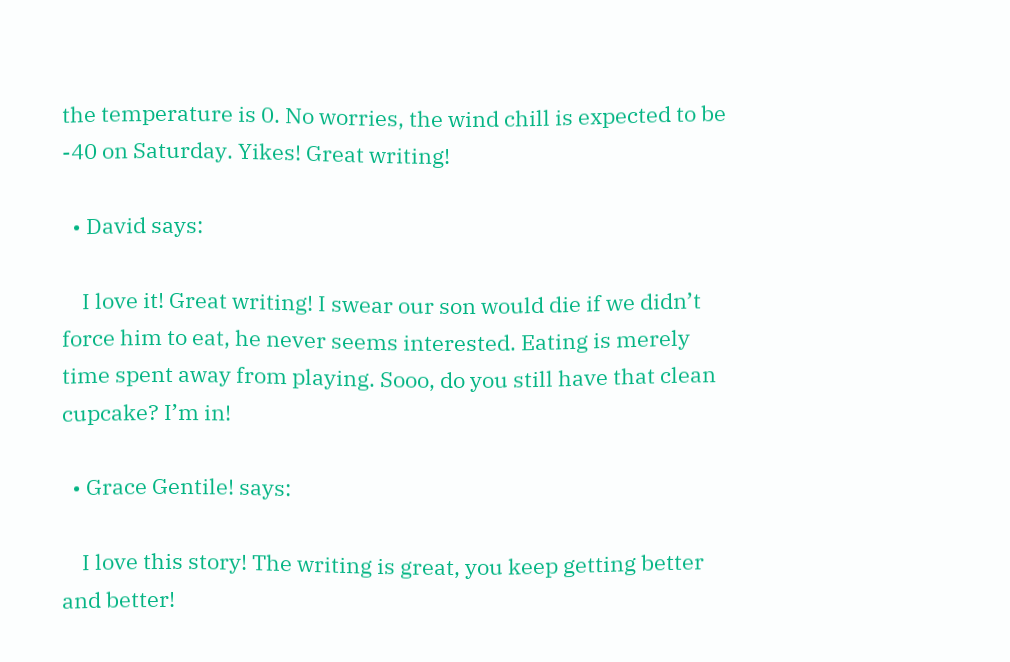the temperature is 0. No worries, the wind chill is expected to be -40 on Saturday. Yikes! Great writing!

  • David says:

    I love it! Great writing! I swear our son would die if we didn’t force him to eat, he never seems interested. Eating is merely time spent away from playing. Sooo, do you still have that clean cupcake? I’m in!

  • Grace Gentile! says:

    I love this story! The writing is great, you keep getting better and better!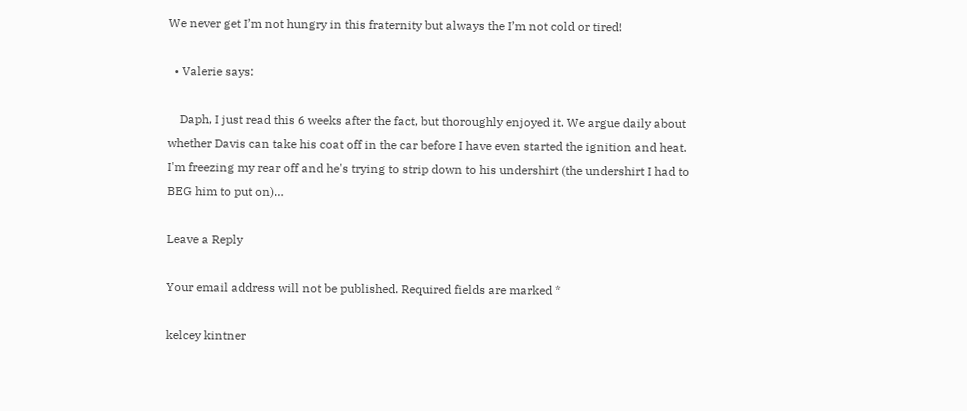We never get I’m not hungry in this fraternity but always the I’m not cold or tired!

  • Valerie says:

    Daph, I just read this 6 weeks after the fact, but thoroughly enjoyed it. We argue daily about whether Davis can take his coat off in the car before I have even started the ignition and heat. I'm freezing my rear off and he's trying to strip down to his undershirt (the undershirt I had to BEG him to put on)…

Leave a Reply

Your email address will not be published. Required fields are marked *

kelcey kintner